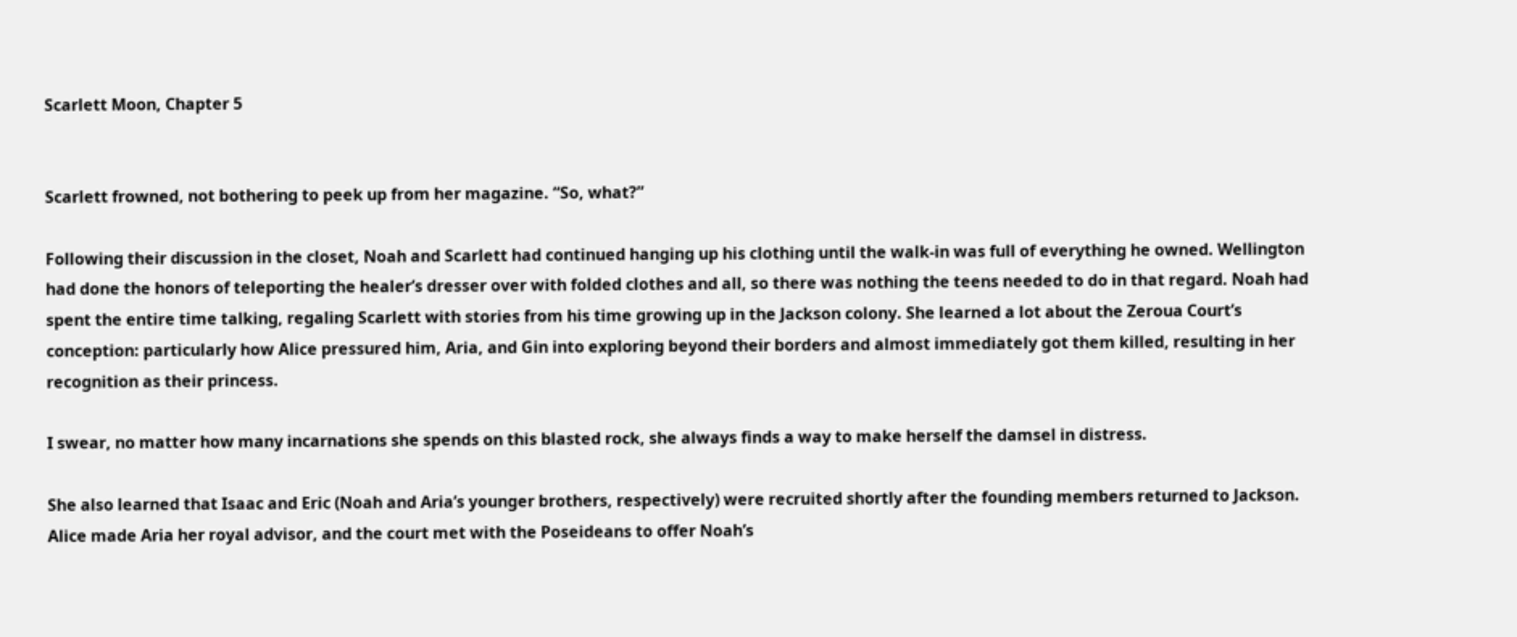Scarlett Moon, Chapter 5


Scarlett frowned, not bothering to peek up from her magazine. “So, what?”

Following their discussion in the closet, Noah and Scarlett had continued hanging up his clothing until the walk-in was full of everything he owned. Wellington had done the honors of teleporting the healer’s dresser over with folded clothes and all, so there was nothing the teens needed to do in that regard. Noah had spent the entire time talking, regaling Scarlett with stories from his time growing up in the Jackson colony. She learned a lot about the Zeroua Court’s conception: particularly how Alice pressured him, Aria, and Gin into exploring beyond their borders and almost immediately got them killed, resulting in her recognition as their princess.

I swear, no matter how many incarnations she spends on this blasted rock, she always finds a way to make herself the damsel in distress.

She also learned that Isaac and Eric (Noah and Aria’s younger brothers, respectively) were recruited shortly after the founding members returned to Jackson. Alice made Aria her royal advisor, and the court met with the Poseideans to offer Noah’s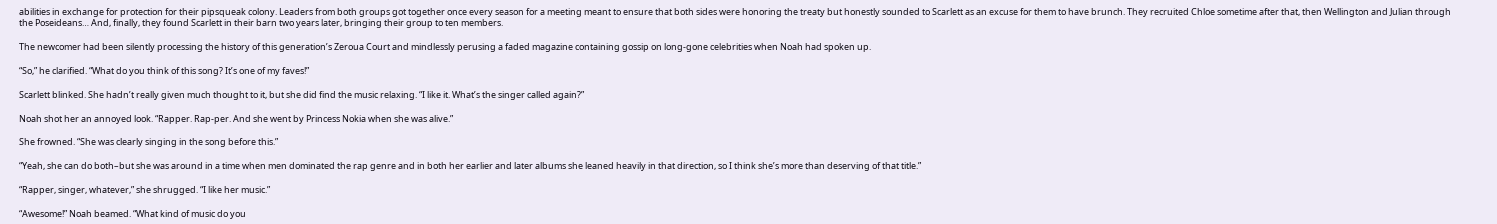abilities in exchange for protection for their pipsqueak colony. Leaders from both groups got together once every season for a meeting meant to ensure that both sides were honoring the treaty but honestly sounded to Scarlett as an excuse for them to have brunch. They recruited Chloe sometime after that, then Wellington and Julian through the Poseideans… And, finally, they found Scarlett in their barn two years later, bringing their group to ten members.

The newcomer had been silently processing the history of this generation’s Zeroua Court and mindlessly perusing a faded magazine containing gossip on long-gone celebrities when Noah had spoken up.

“So,” he clarified. “What do you think of this song? It’s one of my faves!”

Scarlett blinked. She hadn’t really given much thought to it, but she did find the music relaxing. “I like it. What’s the singer called again?”

Noah shot her an annoyed look. “Rapper. Rap-per. And she went by Princess Nokia when she was alive.”

She frowned. “She was clearly singing in the song before this.”

“Yeah, she can do both–but she was around in a time when men dominated the rap genre and in both her earlier and later albums she leaned heavily in that direction, so I think she’s more than deserving of that title.”

“Rapper, singer, whatever,” she shrugged. “I like her music.”

“Awesome!” Noah beamed. “What kind of music do you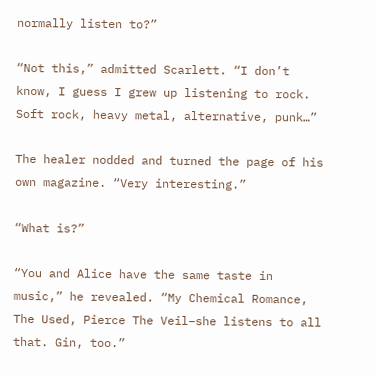normally listen to?”

“Not this,” admitted Scarlett. “I don’t know, I guess I grew up listening to rock. Soft rock, heavy metal, alternative, punk…”

The healer nodded and turned the page of his own magazine. “Very interesting.”

“What is?”

“You and Alice have the same taste in music,” he revealed. “My Chemical Romance, The Used, Pierce The Veil–she listens to all that. Gin, too.”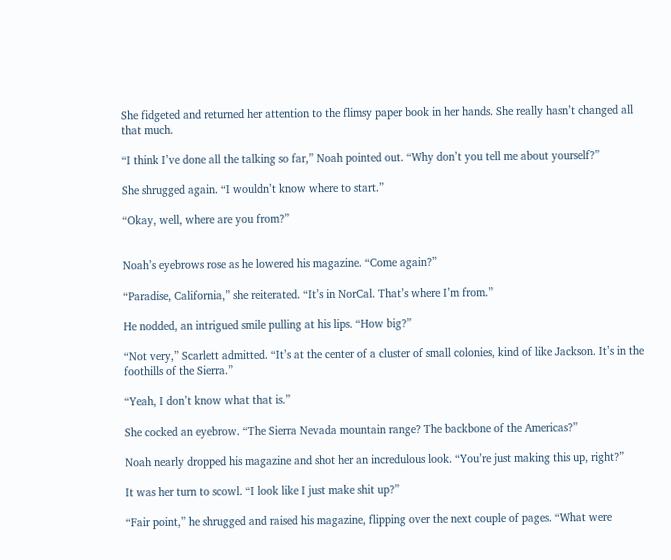She fidgeted and returned her attention to the flimsy paper book in her hands. She really hasn’t changed all that much.

“I think I’ve done all the talking so far,” Noah pointed out. “Why don’t you tell me about yourself?”

She shrugged again. “I wouldn’t know where to start.”

“Okay, well, where are you from?”


Noah’s eyebrows rose as he lowered his magazine. “Come again?”

“Paradise, California,” she reiterated. “It’s in NorCal. That’s where I’m from.”

He nodded, an intrigued smile pulling at his lips. “How big?”

“Not very,” Scarlett admitted. “It’s at the center of a cluster of small colonies, kind of like Jackson. It’s in the foothills of the Sierra.”

“Yeah, I don’t know what that is.”

She cocked an eyebrow. “The Sierra Nevada mountain range? The backbone of the Americas?”

Noah nearly dropped his magazine and shot her an incredulous look. “You’re just making this up, right?”

It was her turn to scowl. “I look like I just make shit up?”

“Fair point,” he shrugged and raised his magazine, flipping over the next couple of pages. “What were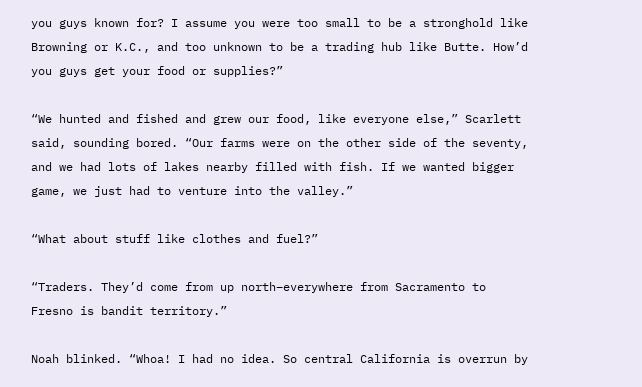you guys known for? I assume you were too small to be a stronghold like Browning or K.C., and too unknown to be a trading hub like Butte. How’d you guys get your food or supplies?”

“We hunted and fished and grew our food, like everyone else,” Scarlett said, sounding bored. “Our farms were on the other side of the seventy, and we had lots of lakes nearby filled with fish. If we wanted bigger game, we just had to venture into the valley.”

“What about stuff like clothes and fuel?”

“Traders. They’d come from up north–everywhere from Sacramento to Fresno is bandit territory.”

Noah blinked. “Whoa! I had no idea. So central California is overrun by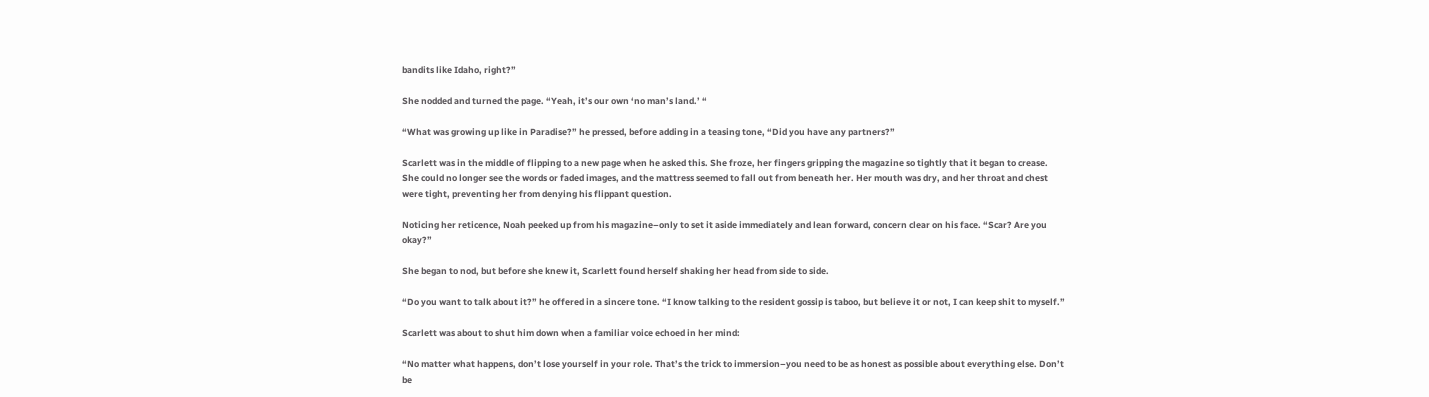bandits like Idaho, right?”

She nodded and turned the page. “Yeah, it’s our own ‘no man’s land.’ “

“What was growing up like in Paradise?” he pressed, before adding in a teasing tone, “Did you have any partners?”

Scarlett was in the middle of flipping to a new page when he asked this. She froze, her fingers gripping the magazine so tightly that it began to crease. She could no longer see the words or faded images, and the mattress seemed to fall out from beneath her. Her mouth was dry, and her throat and chest were tight, preventing her from denying his flippant question.

Noticing her reticence, Noah peeked up from his magazine–only to set it aside immediately and lean forward, concern clear on his face. “Scar? Are you okay?”

She began to nod, but before she knew it, Scarlett found herself shaking her head from side to side.

“Do you want to talk about it?” he offered in a sincere tone. “I know talking to the resident gossip is taboo, but believe it or not, I can keep shit to myself.”

Scarlett was about to shut him down when a familiar voice echoed in her mind:

“No matter what happens, don’t lose yourself in your role. That’s the trick to immersion–you need to be as honest as possible about everything else. Don’t be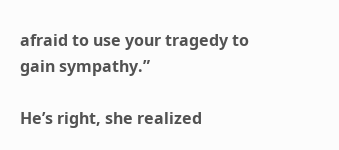afraid to use your tragedy to gain sympathy.”

He’s right, she realized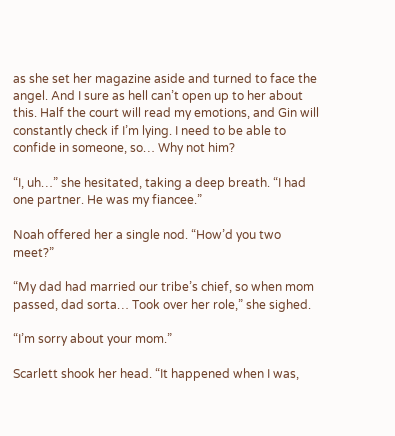as she set her magazine aside and turned to face the angel. And I sure as hell can’t open up to her about this. Half the court will read my emotions, and Gin will constantly check if I’m lying. I need to be able to confide in someone, so… Why not him?

“I, uh…” she hesitated, taking a deep breath. “I had one partner. He was my fiancee.”

Noah offered her a single nod. “How’d you two meet?”

“My dad had married our tribe’s chief, so when mom passed, dad sorta… Took over her role,” she sighed.

“I’m sorry about your mom.”

Scarlett shook her head. “It happened when I was,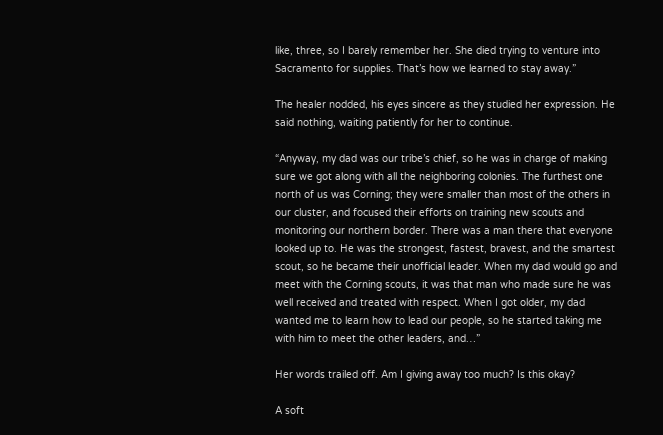like, three, so I barely remember her. She died trying to venture into Sacramento for supplies. That’s how we learned to stay away.”

The healer nodded, his eyes sincere as they studied her expression. He said nothing, waiting patiently for her to continue.

“Anyway, my dad was our tribe’s chief, so he was in charge of making sure we got along with all the neighboring colonies. The furthest one north of us was Corning; they were smaller than most of the others in our cluster, and focused their efforts on training new scouts and monitoring our northern border. There was a man there that everyone looked up to. He was the strongest, fastest, bravest, and the smartest scout, so he became their unofficial leader. When my dad would go and meet with the Corning scouts, it was that man who made sure he was well received and treated with respect. When I got older, my dad wanted me to learn how to lead our people, so he started taking me with him to meet the other leaders, and…”

Her words trailed off. Am I giving away too much? Is this okay?

A soft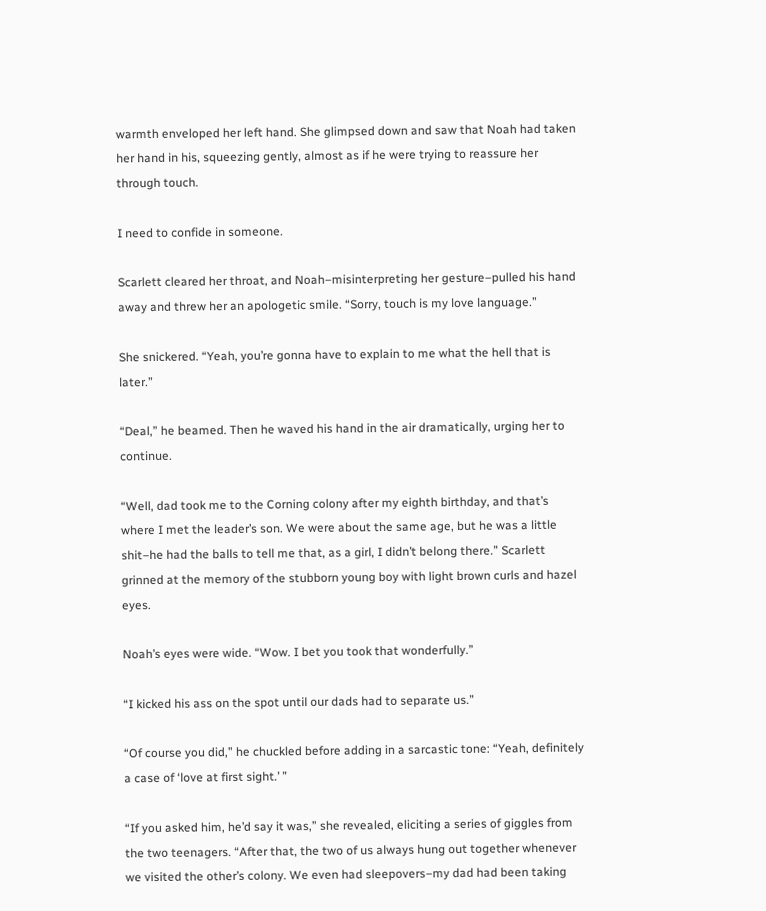warmth enveloped her left hand. She glimpsed down and saw that Noah had taken her hand in his, squeezing gently, almost as if he were trying to reassure her through touch.

I need to confide in someone.

Scarlett cleared her throat, and Noah–misinterpreting her gesture–pulled his hand away and threw her an apologetic smile. “Sorry, touch is my love language.”

She snickered. “Yeah, you’re gonna have to explain to me what the hell that is later.”

“Deal,” he beamed. Then he waved his hand in the air dramatically, urging her to continue.

“Well, dad took me to the Corning colony after my eighth birthday, and that’s where I met the leader’s son. We were about the same age, but he was a little shit–he had the balls to tell me that, as a girl, I didn’t belong there.” Scarlett grinned at the memory of the stubborn young boy with light brown curls and hazel eyes.

Noah’s eyes were wide. “Wow. I bet you took that wonderfully.”

“I kicked his ass on the spot until our dads had to separate us.”

“Of course you did,” he chuckled before adding in a sarcastic tone: “Yeah, definitely a case of ‘love at first sight.’ ”

“If you asked him, he’d say it was,” she revealed, eliciting a series of giggles from the two teenagers. “After that, the two of us always hung out together whenever we visited the other’s colony. We even had sleepovers–my dad had been taking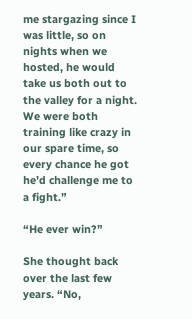me stargazing since I was little, so on nights when we hosted, he would take us both out to the valley for a night. We were both training like crazy in our spare time, so every chance he got he’d challenge me to a fight.”

“He ever win?”

She thought back over the last few years. “No,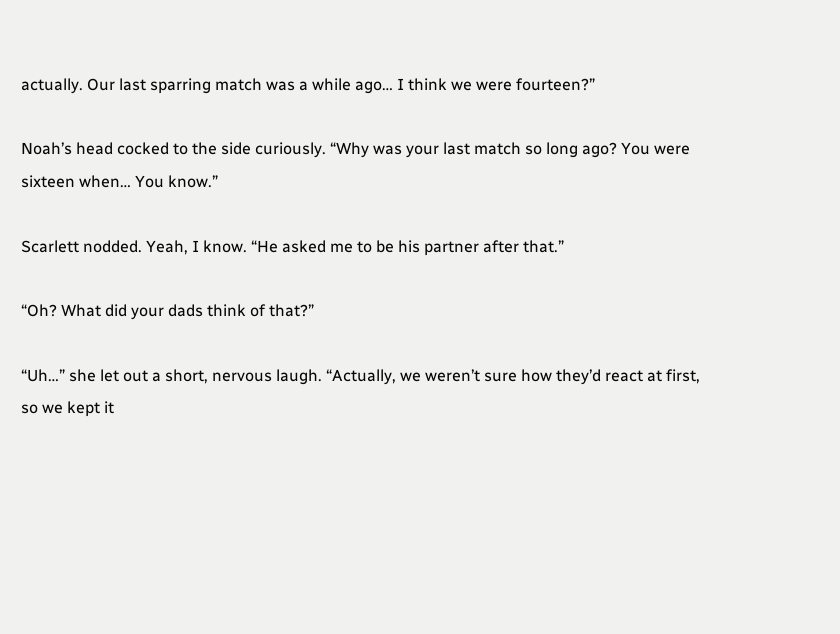actually. Our last sparring match was a while ago… I think we were fourteen?”

Noah’s head cocked to the side curiously. “Why was your last match so long ago? You were sixteen when… You know.”

Scarlett nodded. Yeah, I know. “He asked me to be his partner after that.”

“Oh? What did your dads think of that?”

“Uh…” she let out a short, nervous laugh. “Actually, we weren’t sure how they’d react at first, so we kept it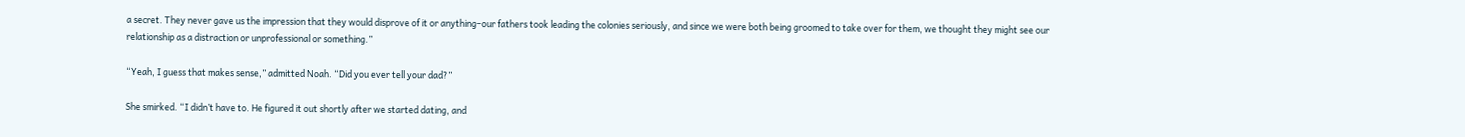a secret. They never gave us the impression that they would disprove of it or anything–our fathers took leading the colonies seriously, and since we were both being groomed to take over for them, we thought they might see our relationship as a distraction or unprofessional or something.”

“Yeah, I guess that makes sense,” admitted Noah. “Did you ever tell your dad?”

She smirked. “I didn’t have to. He figured it out shortly after we started dating, and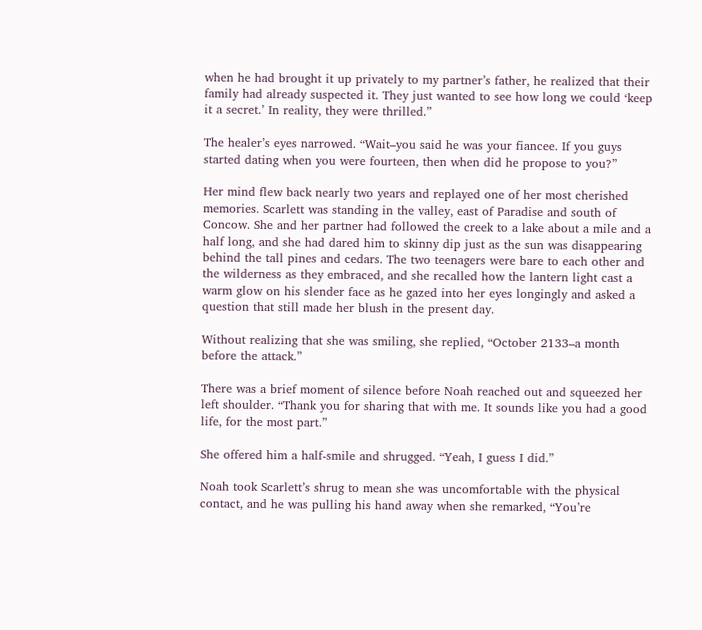when he had brought it up privately to my partner’s father, he realized that their family had already suspected it. They just wanted to see how long we could ‘keep it a secret.’ In reality, they were thrilled.”

The healer’s eyes narrowed. “Wait–you said he was your fiancee. If you guys started dating when you were fourteen, then when did he propose to you?”

Her mind flew back nearly two years and replayed one of her most cherished memories. Scarlett was standing in the valley, east of Paradise and south of Concow. She and her partner had followed the creek to a lake about a mile and a half long, and she had dared him to skinny dip just as the sun was disappearing behind the tall pines and cedars. The two teenagers were bare to each other and the wilderness as they embraced, and she recalled how the lantern light cast a warm glow on his slender face as he gazed into her eyes longingly and asked a question that still made her blush in the present day.

Without realizing that she was smiling, she replied, “October 2133–a month before the attack.”

There was a brief moment of silence before Noah reached out and squeezed her left shoulder. “Thank you for sharing that with me. It sounds like you had a good life, for the most part.”

She offered him a half-smile and shrugged. “Yeah, I guess I did.”

Noah took Scarlett’s shrug to mean she was uncomfortable with the physical contact, and he was pulling his hand away when she remarked, “You’re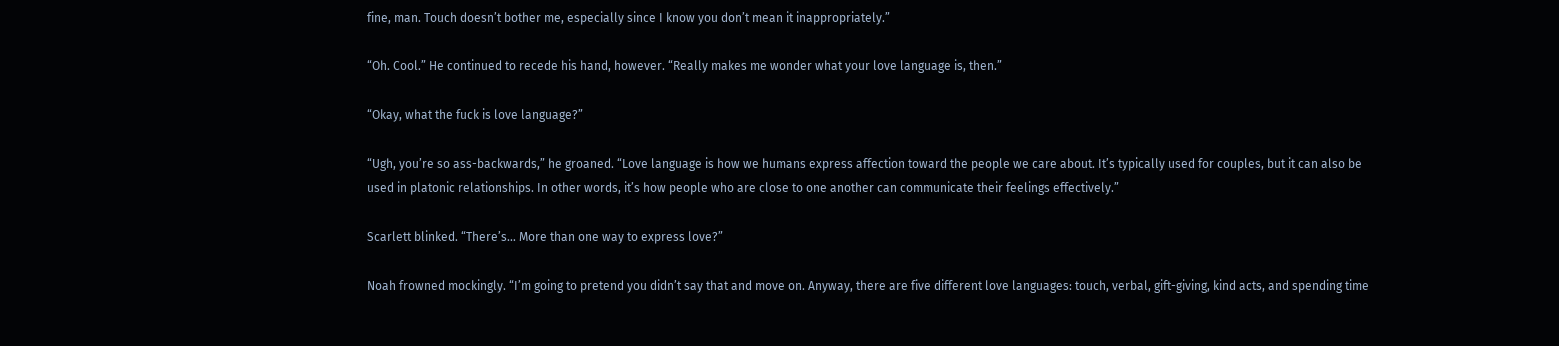fine, man. Touch doesn’t bother me, especially since I know you don’t mean it inappropriately.”

“Oh. Cool.” He continued to recede his hand, however. “Really makes me wonder what your love language is, then.”

“Okay, what the fuck is love language?”

“Ugh, you’re so ass-backwards,” he groaned. “Love language is how we humans express affection toward the people we care about. It’s typically used for couples, but it can also be used in platonic relationships. In other words, it’s how people who are close to one another can communicate their feelings effectively.”

Scarlett blinked. “There’s… More than one way to express love?”

Noah frowned mockingly. “I’m going to pretend you didn’t say that and move on. Anyway, there are five different love languages: touch, verbal, gift-giving, kind acts, and spending time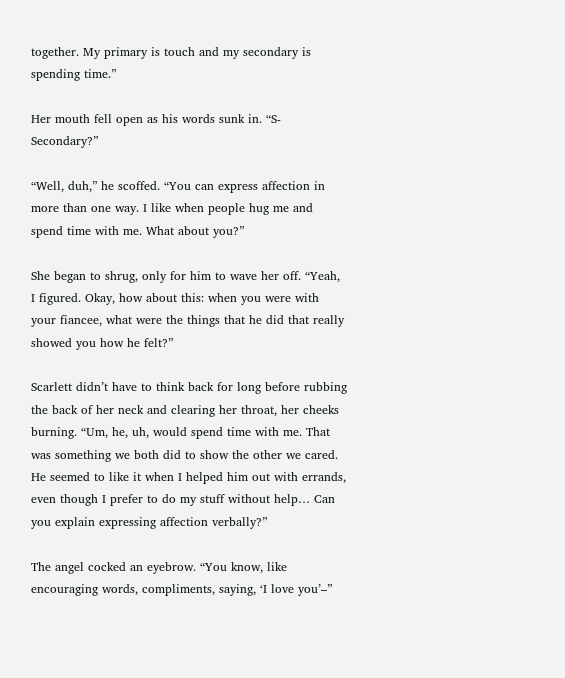together. My primary is touch and my secondary is spending time.”

Her mouth fell open as his words sunk in. “S-Secondary?”

“Well, duh,” he scoffed. “You can express affection in more than one way. I like when people hug me and spend time with me. What about you?”

She began to shrug, only for him to wave her off. “Yeah, I figured. Okay, how about this: when you were with your fiancee, what were the things that he did that really showed you how he felt?”

Scarlett didn’t have to think back for long before rubbing the back of her neck and clearing her throat, her cheeks burning. “Um, he, uh, would spend time with me. That was something we both did to show the other we cared. He seemed to like it when I helped him out with errands, even though I prefer to do my stuff without help… Can you explain expressing affection verbally?”

The angel cocked an eyebrow. “You know, like encouraging words, compliments, saying, ‘I love you’–”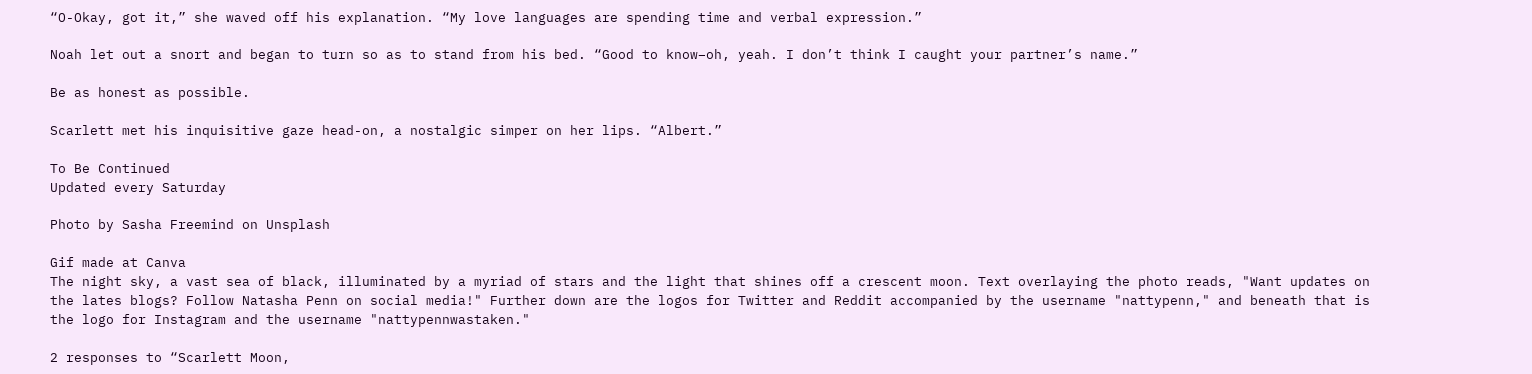“O-Okay, got it,” she waved off his explanation. “My love languages are spending time and verbal expression.”

Noah let out a snort and began to turn so as to stand from his bed. “Good to know–oh, yeah. I don’t think I caught your partner’s name.”

Be as honest as possible.

Scarlett met his inquisitive gaze head-on, a nostalgic simper on her lips. “Albert.”

To Be Continued
Updated every Saturday

Photo by Sasha Freemind on Unsplash

Gif made at Canva
The night sky, a vast sea of black, illuminated by a myriad of stars and the light that shines off a crescent moon. Text overlaying the photo reads, "Want updates on the lates blogs? Follow Natasha Penn on social media!" Further down are the logos for Twitter and Reddit accompanied by the username "nattypenn," and beneath that is the logo for Instagram and the username "nattypennwastaken."

2 responses to “Scarlett Moon,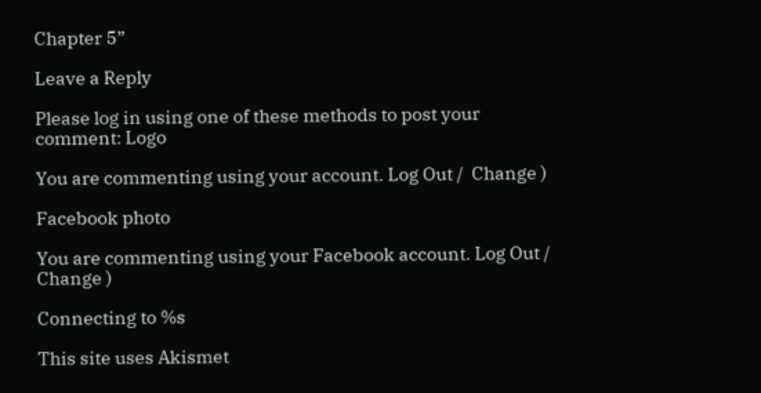Chapter 5”

Leave a Reply

Please log in using one of these methods to post your comment: Logo

You are commenting using your account. Log Out /  Change )

Facebook photo

You are commenting using your Facebook account. Log Out /  Change )

Connecting to %s

This site uses Akismet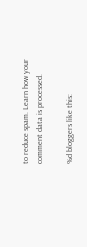to reduce spam. Learn how your comment data is processed.

%d bloggers like this: